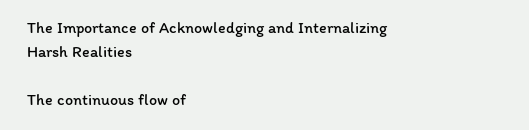The Importance of Acknowledging and Internalizing Harsh Realities

The continuous flow of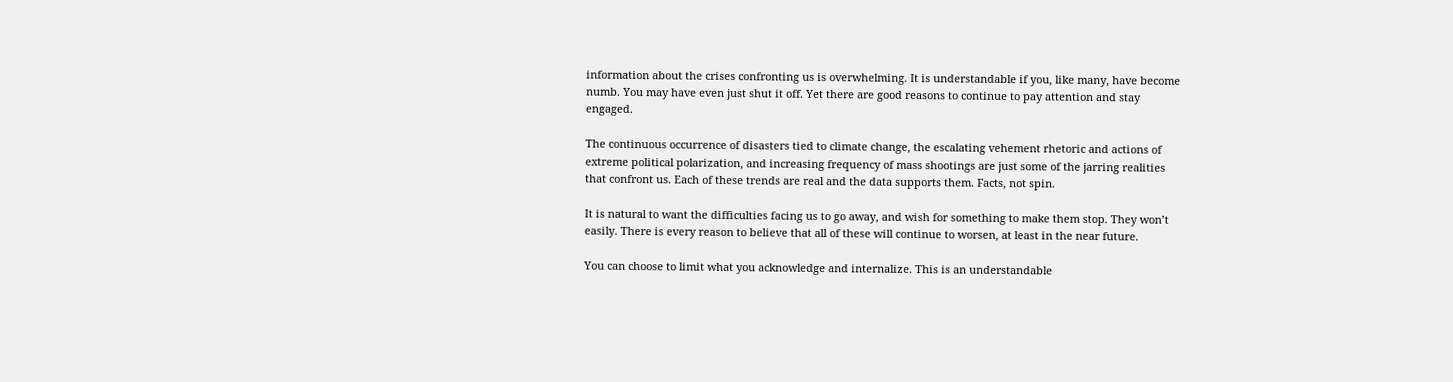information about the crises confronting us is overwhelming. It is understandable if you, like many, have become numb. You may have even just shut it off. Yet there are good reasons to continue to pay attention and stay engaged.

The continuous occurrence of disasters tied to climate change, the escalating vehement rhetoric and actions of extreme political polarization, and increasing frequency of mass shootings are just some of the jarring realities that confront us. Each of these trends are real and the data supports them. Facts, not spin.

It is natural to want the difficulties facing us to go away, and wish for something to make them stop. They won’t easily. There is every reason to believe that all of these will continue to worsen, at least in the near future.

You can choose to limit what you acknowledge and internalize. This is an understandable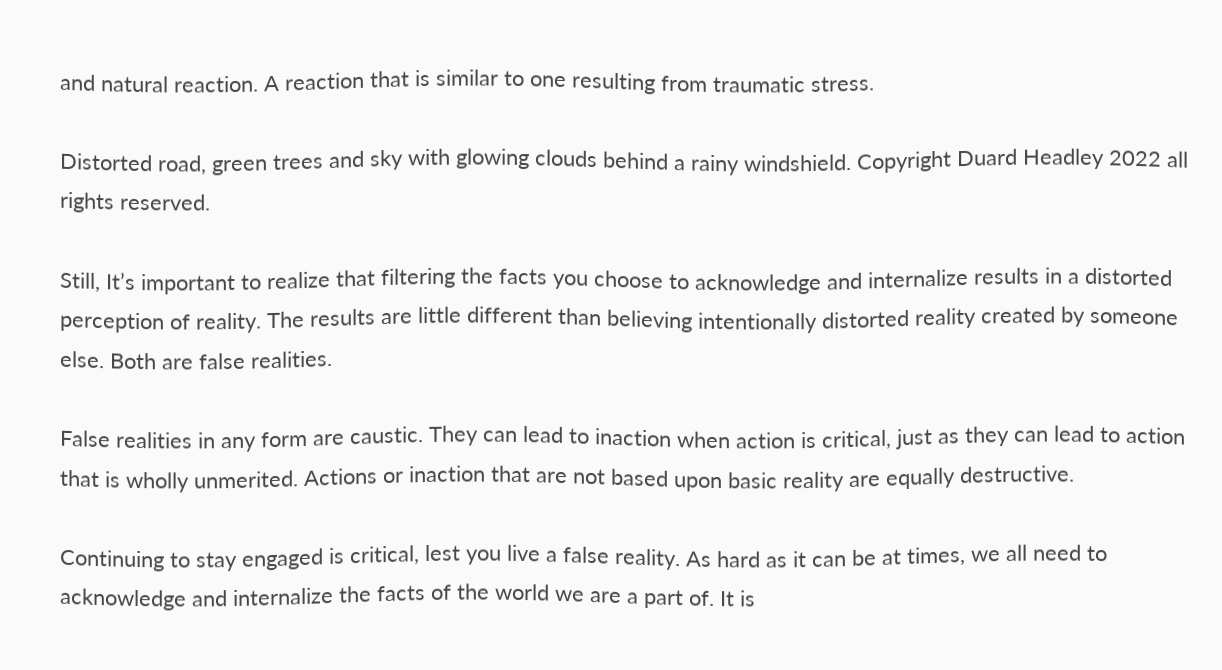and natural reaction. A reaction that is similar to one resulting from traumatic stress.

Distorted road, green trees and sky with glowing clouds behind a rainy windshield. Copyright Duard Headley 2022 all rights reserved.

Still, It’s important to realize that filtering the facts you choose to acknowledge and internalize results in a distorted perception of reality. The results are little different than believing intentionally distorted reality created by someone else. Both are false realities.

False realities in any form are caustic. They can lead to inaction when action is critical, just as they can lead to action that is wholly unmerited. Actions or inaction that are not based upon basic reality are equally destructive.

Continuing to stay engaged is critical, lest you live a false reality. As hard as it can be at times, we all need to acknowledge and internalize the facts of the world we are a part of. It is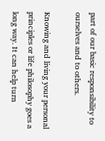part of our basic responsibility to ourselves and to others.

Knowing and living your personal principles or life philosophy goes a long way. It can help turn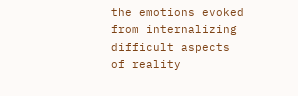the emotions evoked from internalizing difficult aspects of reality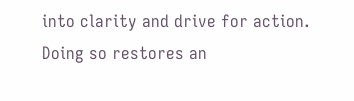into clarity and drive for action. Doing so restores an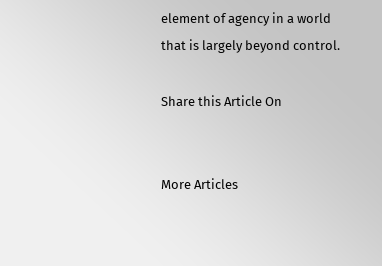element of agency in a world that is largely beyond control.

Share this Article On


More Articles